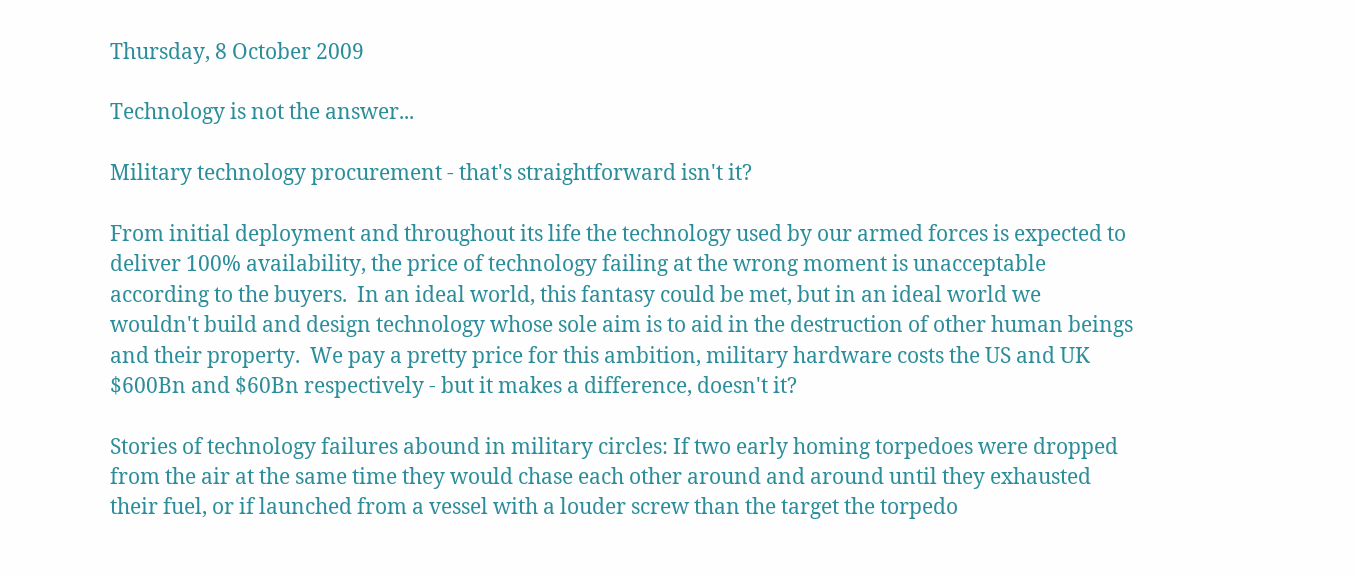Thursday, 8 October 2009

Technology is not the answer...

Military technology procurement - that's straightforward isn't it?

From initial deployment and throughout its life the technology used by our armed forces is expected to deliver 100% availability, the price of technology failing at the wrong moment is unacceptable according to the buyers.  In an ideal world, this fantasy could be met, but in an ideal world we wouldn't build and design technology whose sole aim is to aid in the destruction of other human beings and their property.  We pay a pretty price for this ambition, military hardware costs the US and UK $600Bn and $60Bn respectively - but it makes a difference, doesn't it?

Stories of technology failures abound in military circles: If two early homing torpedoes were dropped from the air at the same time they would chase each other around and around until they exhausted their fuel, or if launched from a vessel with a louder screw than the target the torpedo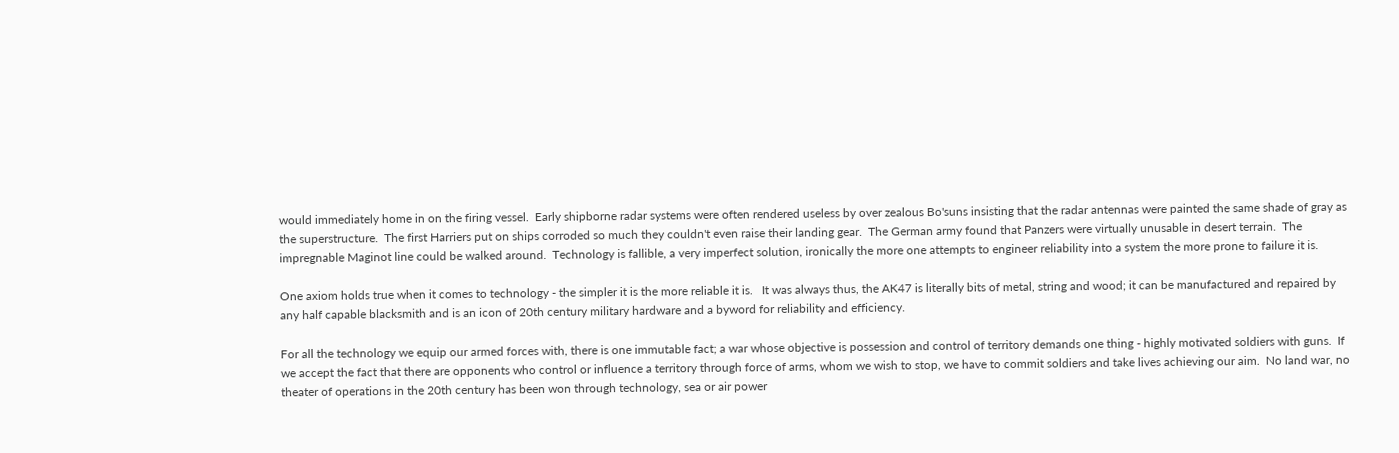would immediately home in on the firing vessel.  Early shipborne radar systems were often rendered useless by over zealous Bo'suns insisting that the radar antennas were painted the same shade of gray as the superstructure.  The first Harriers put on ships corroded so much they couldn't even raise their landing gear.  The German army found that Panzers were virtually unusable in desert terrain.  The impregnable Maginot line could be walked around.  Technology is fallible, a very imperfect solution, ironically the more one attempts to engineer reliability into a system the more prone to failure it is.

One axiom holds true when it comes to technology - the simpler it is the more reliable it is.   It was always thus, the AK47 is literally bits of metal, string and wood; it can be manufactured and repaired by any half capable blacksmith and is an icon of 20th century military hardware and a byword for reliability and efficiency.

For all the technology we equip our armed forces with, there is one immutable fact; a war whose objective is possession and control of territory demands one thing - highly motivated soldiers with guns.  If we accept the fact that there are opponents who control or influence a territory through force of arms, whom we wish to stop, we have to commit soldiers and take lives achieving our aim.  No land war, no theater of operations in the 20th century has been won through technology, sea or air power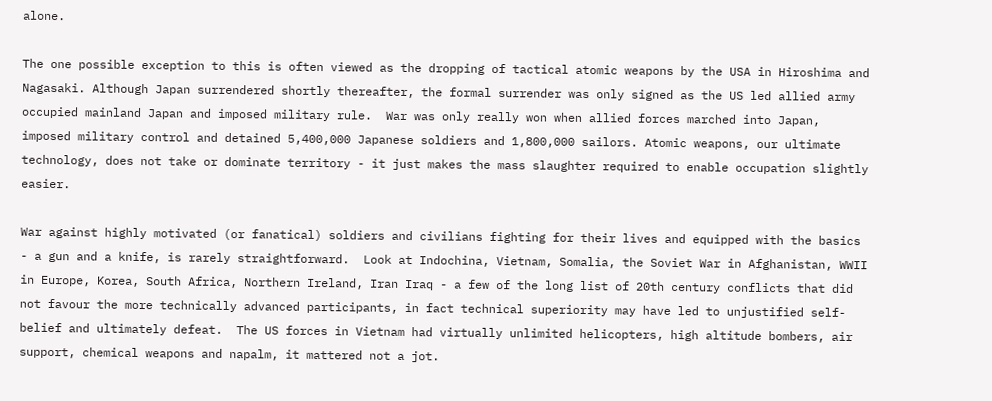alone.

The one possible exception to this is often viewed as the dropping of tactical atomic weapons by the USA in Hiroshima and Nagasaki. Although Japan surrendered shortly thereafter, the formal surrender was only signed as the US led allied army occupied mainland Japan and imposed military rule.  War was only really won when allied forces marched into Japan, imposed military control and detained 5,400,000 Japanese soldiers and 1,800,000 sailors. Atomic weapons, our ultimate technology, does not take or dominate territory - it just makes the mass slaughter required to enable occupation slightly easier.

War against highly motivated (or fanatical) soldiers and civilians fighting for their lives and equipped with the basics - a gun and a knife, is rarely straightforward.  Look at Indochina, Vietnam, Somalia, the Soviet War in Afghanistan, WWII in Europe, Korea, South Africa, Northern Ireland, Iran Iraq - a few of the long list of 20th century conflicts that did not favour the more technically advanced participants, in fact technical superiority may have led to unjustified self-belief and ultimately defeat.  The US forces in Vietnam had virtually unlimited helicopters, high altitude bombers, air support, chemical weapons and napalm, it mattered not a jot.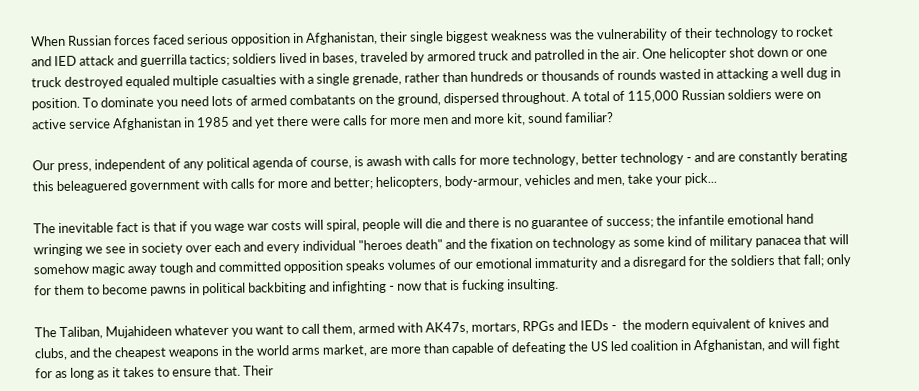When Russian forces faced serious opposition in Afghanistan, their single biggest weakness was the vulnerability of their technology to rocket and IED attack and guerrilla tactics; soldiers lived in bases, traveled by armored truck and patrolled in the air. One helicopter shot down or one truck destroyed equaled multiple casualties with a single grenade, rather than hundreds or thousands of rounds wasted in attacking a well dug in position. To dominate you need lots of armed combatants on the ground, dispersed throughout. A total of 115,000 Russian soldiers were on active service Afghanistan in 1985 and yet there were calls for more men and more kit, sound familiar?

Our press, independent of any political agenda of course, is awash with calls for more technology, better technology - and are constantly berating this beleaguered government with calls for more and better; helicopters, body-armour, vehicles and men, take your pick...

The inevitable fact is that if you wage war costs will spiral, people will die and there is no guarantee of success; the infantile emotional hand wringing we see in society over each and every individual "heroes death" and the fixation on technology as some kind of military panacea that will somehow magic away tough and committed opposition speaks volumes of our emotional immaturity and a disregard for the soldiers that fall; only for them to become pawns in political backbiting and infighting - now that is fucking insulting.

The Taliban, Mujahideen whatever you want to call them, armed with AK47s, mortars, RPGs and IEDs -  the modern equivalent of knives and clubs, and the cheapest weapons in the world arms market, are more than capable of defeating the US led coalition in Afghanistan, and will fight for as long as it takes to ensure that. Their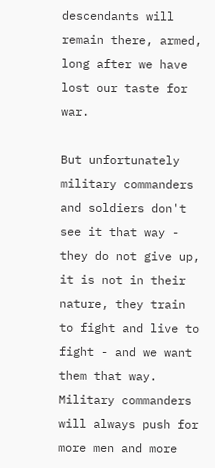descendants will remain there, armed, long after we have lost our taste for war.

But unfortunately military commanders and soldiers don't see it that way - they do not give up, it is not in their nature, they train to fight and live to fight - and we want them that way.  Military commanders will always push for more men and more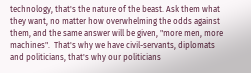technology, that's the nature of the beast. Ask them what they want, no matter how overwhelming the odds against them, and the same answer will be given, "more men, more machines".  That's why we have civil-servants, diplomats and politicians, that's why our politicians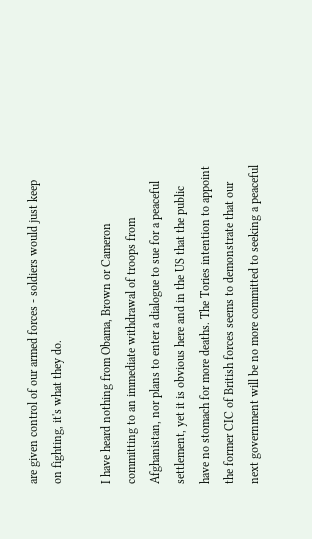are given control of our armed forces - soldiers would just keep on fighting, it's what they do.

I have heard nothing from Obama, Brown or Cameron committing to an immediate withdrawal of troops from Afghanistan, nor plans to enter a dialogue to sue for a peaceful settlement, yet it is obvious here and in the US that the public have no stomach for more deaths. The Tories intention to appoint the former CIC of British forces seems to demonstrate that our next government will be no more committed to seeking a peaceful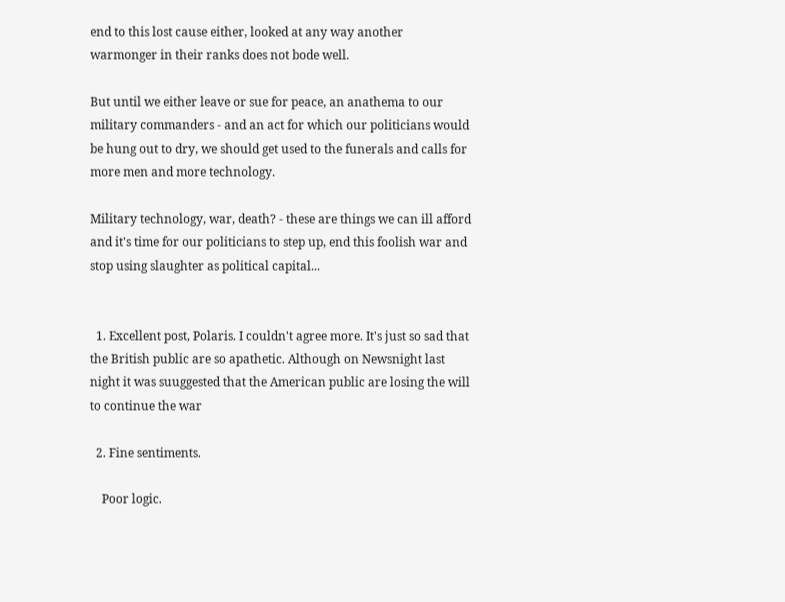end to this lost cause either, looked at any way another warmonger in their ranks does not bode well.

But until we either leave or sue for peace, an anathema to our military commanders - and an act for which our politicians would be hung out to dry, we should get used to the funerals and calls for more men and more technology.

Military technology, war, death? - these are things we can ill afford and it's time for our politicians to step up, end this foolish war and stop using slaughter as political capital...


  1. Excellent post, Polaris. I couldn't agree more. It's just so sad that the British public are so apathetic. Although on Newsnight last night it was suuggested that the American public are losing the will to continue the war

  2. Fine sentiments.

    Poor logic.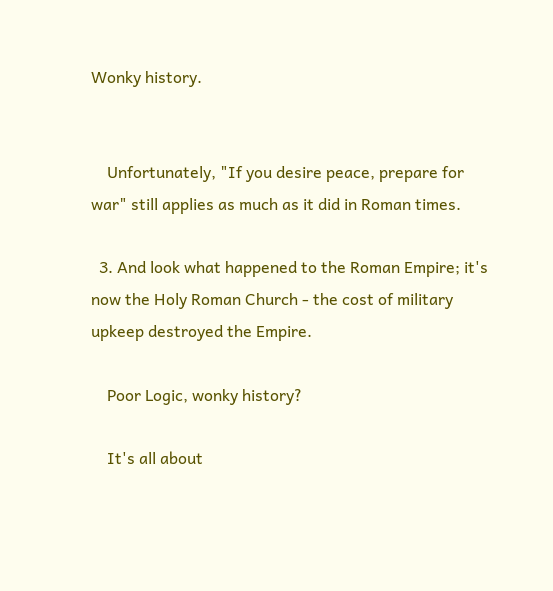Wonky history.


    Unfortunately, "If you desire peace, prepare for war" still applies as much as it did in Roman times.

  3. And look what happened to the Roman Empire; it's now the Holy Roman Church - the cost of military upkeep destroyed the Empire.

    Poor Logic, wonky history?

    It's all about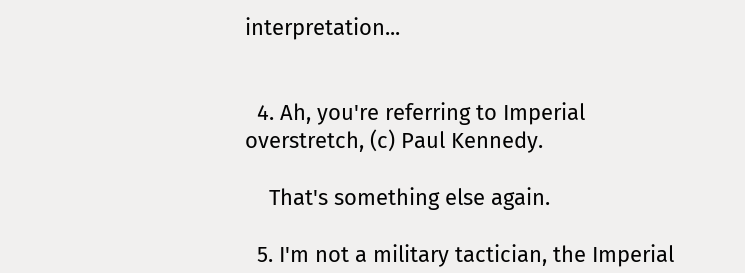interpretation...


  4. Ah, you're referring to Imperial overstretch, (c) Paul Kennedy.

    That's something else again.

  5. I'm not a military tactician, the Imperial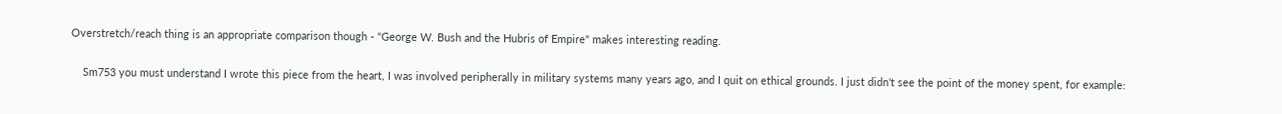Overstretch/reach thing is an appropriate comparison though - "George W. Bush and the Hubris of Empire" makes interesting reading.

    Sm753 you must understand I wrote this piece from the heart, I was involved peripherally in military systems many years ago, and I quit on ethical grounds. I just didn't see the point of the money spent, for example: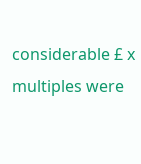considerable £ x multiples were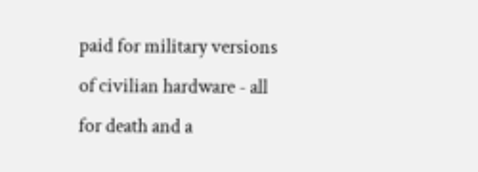paid for military versions of civilian hardware - all for death and a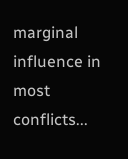marginal influence in most conflicts...